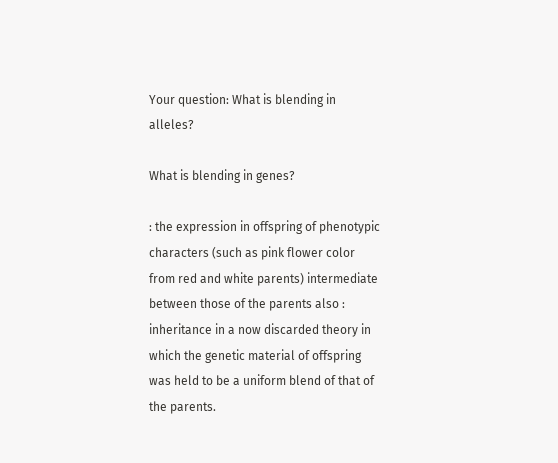Your question: What is blending in alleles?

What is blending in genes?

: the expression in offspring of phenotypic characters (such as pink flower color from red and white parents) intermediate between those of the parents also : inheritance in a now discarded theory in which the genetic material of offspring was held to be a uniform blend of that of the parents.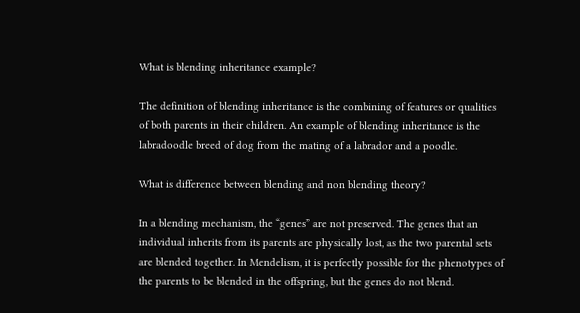What is blending inheritance example?

The definition of blending inheritance is the combining of features or qualities of both parents in their children. An example of blending inheritance is the labradoodle breed of dog from the mating of a labrador and a poodle.

What is difference between blending and non blending theory?

In a blending mechanism, the “genes” are not preserved. The genes that an individual inherits from its parents are physically lost, as the two parental sets are blended together. In Mendelism, it is perfectly possible for the phenotypes of the parents to be blended in the offspring, but the genes do not blend.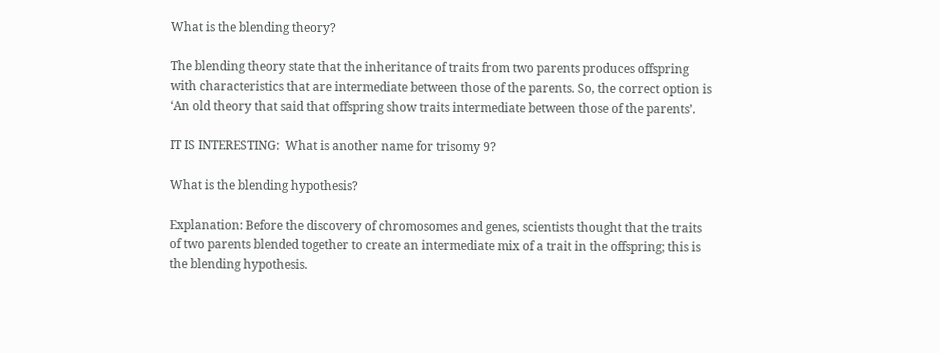What is the blending theory?

The blending theory state that the inheritance of traits from two parents produces offspring with characteristics that are intermediate between those of the parents. So, the correct option is ‘An old theory that said that offspring show traits intermediate between those of the parents’.

IT IS INTERESTING:  What is another name for trisomy 9?

What is the blending hypothesis?

Explanation: Before the discovery of chromosomes and genes, scientists thought that the traits of two parents blended together to create an intermediate mix of a trait in the offspring; this is the blending hypothesis.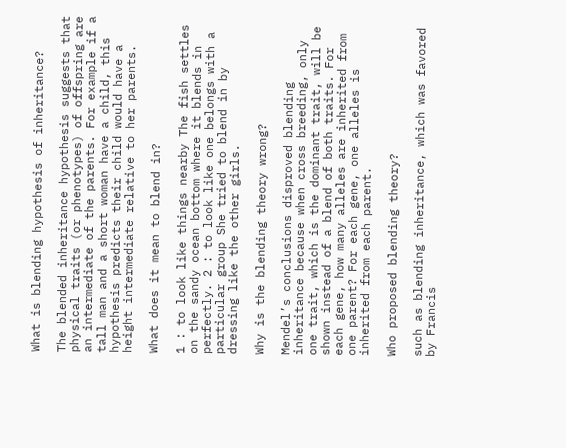What is blending hypothesis of inheritance?

The blended inheritance hypothesis suggests that physical traits (or phenotypes) of offspring are an intermediate of the parents. For example if a tall man and a short woman have a child, this hypothesis predicts their child would have a height intermediate relative to her parents.

What does it mean to blend in?

1 : to look like things nearby The fish settles on the sandy ocean bottom where it blends in perfectly. 2 : to look like one belongs with a particular group She tried to blend in by dressing like the other girls.

Why is the blending theory wrong?

Mendel’s conclusions disproved blending inheritance because when cross breeding, only one trait, which is the dominant trait, will be shown instead of a blend of both traits. For each gene, how many alleles are inherited from one parent? For each gene, one alleles is inherited from each parent.

Who proposed blending theory?

such as blending inheritance, which was favored by Francis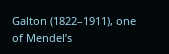Galton (1822–1911), one of Mendel’s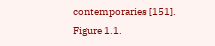contemporaries [151]. Figure 1.1.